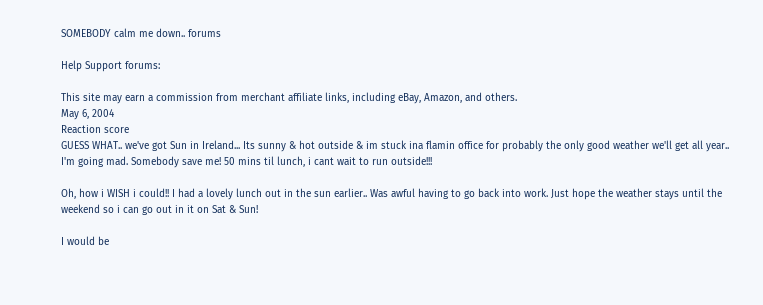SOMEBODY calm me down.. forums

Help Support forums:

This site may earn a commission from merchant affiliate links, including eBay, Amazon, and others.
May 6, 2004
Reaction score
GUESS WHAT.. we've got Sun in Ireland... Its sunny & hot outside & im stuck ina flamin office for probably the only good weather we'll get all year.. I'm going mad. Somebody save me! 50 mins til lunch, i cant wait to run outside!!!

Oh, how i WISH i could!! I had a lovely lunch out in the sun earlier.. Was awful having to go back into work. Just hope the weather stays until the weekend so i can go out in it on Sat & Sun!

I would be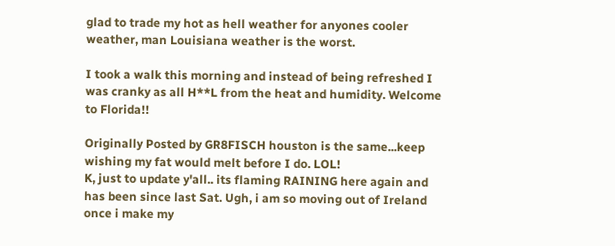glad to trade my hot as hell weather for anyones cooler weather, man Louisiana weather is the worst.

I took a walk this morning and instead of being refreshed I was cranky as all H**L from the heat and humidity. Welcome to Florida!!

Originally Posted by GR8FISCH houston is the same...keep wishing my fat would melt before I do. LOL!
K, just to update y'all.. its flaming RAINING here again and has been since last Sat. Ugh, i am so moving out of Ireland once i make my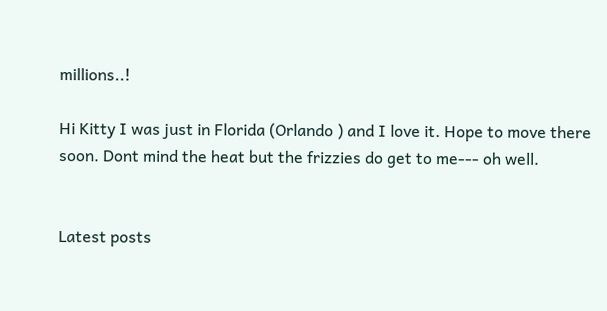millions..!

Hi Kitty I was just in Florida (Orlando ) and I love it. Hope to move there soon. Dont mind the heat but the frizzies do get to me--- oh well.


Latest posts